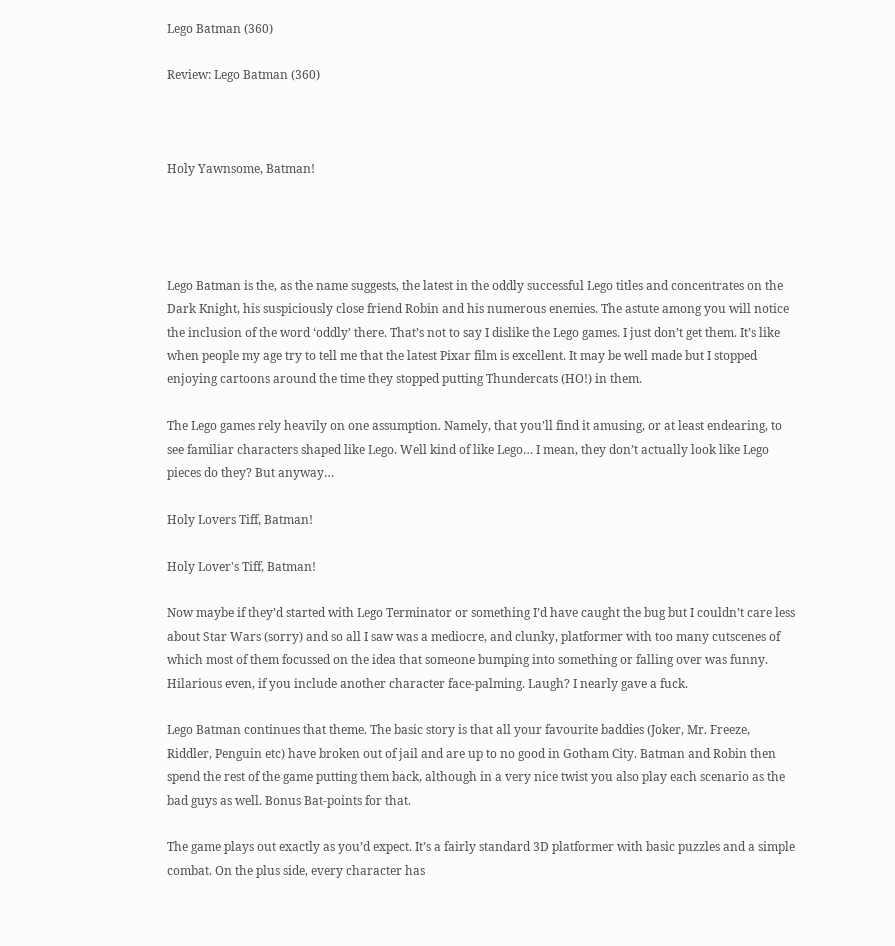Lego Batman (360)

Review: Lego Batman (360)



Holy Yawnsome, Batman!




Lego Batman is the, as the name suggests, the latest in the oddly successful Lego titles and concentrates on the Dark Knight, his suspiciously close friend Robin and his numerous enemies. The astute among you will notice the inclusion of the word ‘oddly’ there. That’s not to say I dislike the Lego games. I just don’t get them. It’s like when people my age try to tell me that the latest Pixar film is excellent. It may be well made but I stopped enjoying cartoons around the time they stopped putting Thundercats (HO!) in them.

The Lego games rely heavily on one assumption. Namely, that you’ll find it amusing, or at least endearing, to see familiar characters shaped like Lego. Well kind of like Lego… I mean, they don’t actually look like Lego pieces do they? But anyway…

Holy Lovers Tiff, Batman!

Holy Lover's Tiff, Batman!

Now maybe if they’d started with Lego Terminator or something I’d have caught the bug but I couldn’t care less about Star Wars (sorry) and so all I saw was a mediocre, and clunky, platformer with too many cutscenes of which most of them focussed on the idea that someone bumping into something or falling over was funny. Hilarious even, if you include another character face-palming. Laugh? I nearly gave a fuck.

Lego Batman continues that theme. The basic story is that all your favourite baddies (Joker, Mr. Freeze, Riddler, Penguin etc) have broken out of jail and are up to no good in Gotham City. Batman and Robin then spend the rest of the game putting them back, although in a very nice twist you also play each scenario as the bad guys as well. Bonus Bat-points for that.

The game plays out exactly as you’d expect. It’s a fairly standard 3D platformer with basic puzzles and a simple combat. On the plus side, every character has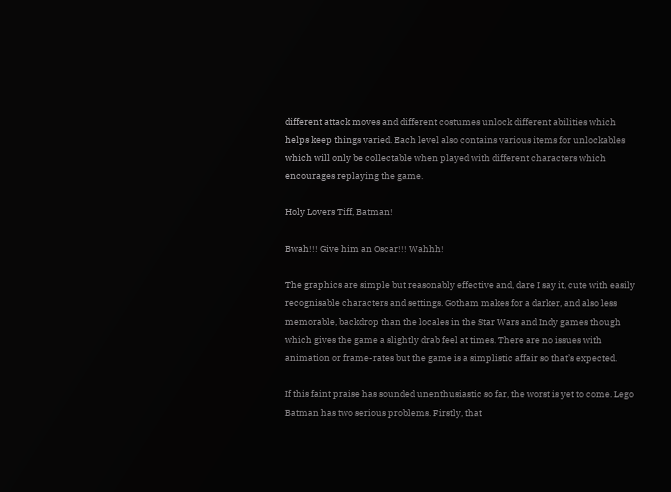different attack moves and different costumes unlock different abilities which helps keep things varied. Each level also contains various items for unlockables which will only be collectable when played with different characters which encourages replaying the game.

Holy Lovers Tiff, Batman!

Bwah!!! Give him an Oscar!!! Wahhh!

The graphics are simple but reasonably effective and, dare I say it, cute with easily recognisable characters and settings. Gotham makes for a darker, and also less memorable, backdrop than the locales in the Star Wars and Indy games though which gives the game a slightly drab feel at times. There are no issues with animation or frame-rates but the game is a simplistic affair so that’s expected.

If this faint praise has sounded unenthusiastic so far, the worst is yet to come. Lego Batman has two serious problems. Firstly, that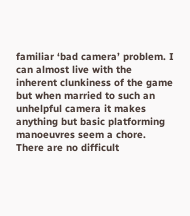familiar ‘bad camera’ problem. I can almost live with the inherent clunkiness of the game but when married to such an unhelpful camera it makes anything but basic platforming manoeuvres seem a chore. There are no difficult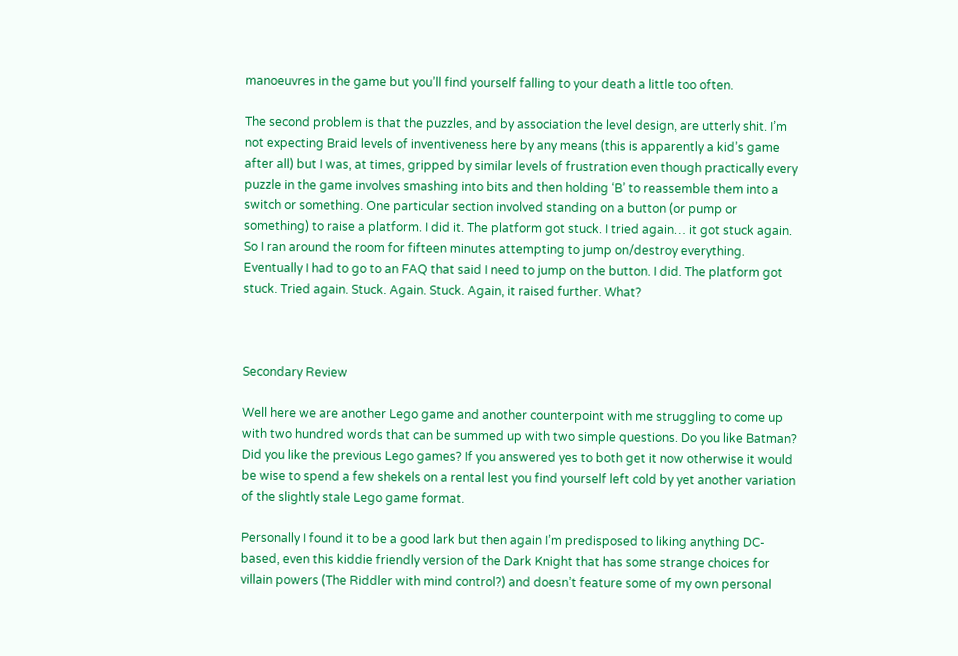manoeuvres in the game but you’ll find yourself falling to your death a little too often.

The second problem is that the puzzles, and by association the level design, are utterly shit. I’m not expecting Braid levels of inventiveness here by any means (this is apparently a kid’s game after all) but I was, at times, gripped by similar levels of frustration even though practically every puzzle in the game involves smashing into bits and then holding ‘B’ to reassemble them into a switch or something. One particular section involved standing on a button (or pump or something) to raise a platform. I did it. The platform got stuck. I tried again… it got stuck again. So I ran around the room for fifteen minutes attempting to jump on/destroy everything. Eventually I had to go to an FAQ that said I need to jump on the button. I did. The platform got stuck. Tried again. Stuck. Again. Stuck. Again, it raised further. What?



Secondary Review

Well here we are another Lego game and another counterpoint with me struggling to come up with two hundred words that can be summed up with two simple questions. Do you like Batman? Did you like the previous Lego games? If you answered yes to both get it now otherwise it would be wise to spend a few shekels on a rental lest you find yourself left cold by yet another variation of the slightly stale Lego game format.

Personally I found it to be a good lark but then again I’m predisposed to liking anything DC-based, even this kiddie friendly version of the Dark Knight that has some strange choices for villain powers (The Riddler with mind control?) and doesn’t feature some of my own personal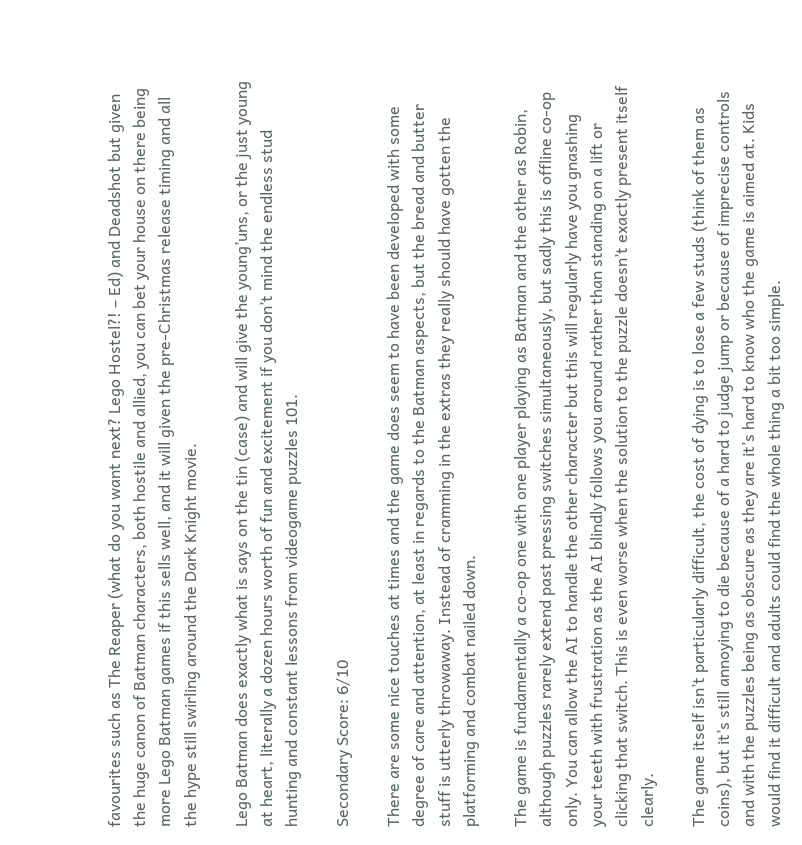favourites such as The Reaper (what do you want next? Lego Hostel?! – Ed) and Deadshot but given the huge canon of Batman characters, both hostile and allied, you can bet your house on there being more Lego Batman games if this sells well, and it will given the pre-Christmas release timing and all the hype still swirling around the Dark Knight movie.

Lego Batman does exactly what is says on the tin (case) and will give the young’uns, or the just young at heart, literally a dozen hours worth of fun and excitement if you don’t mind the endless stud hunting and constant lessons from videogame puzzles 101.

Secondary Score: 6/10

There are some nice touches at times and the game does seem to have been developed with some degree of care and attention, at least in regards to the Batman aspects, but the bread and butter stuff is utterly throwaway. Instead of cramming in the extras they really should have gotten the platforming and combat nailed down.

The game is fundamentally a co-op one with one player playing as Batman and the other as Robin, although puzzles rarely extend past pressing switches simultaneously, but sadly this is offline co-op only. You can allow the AI to handle the other character but this will regularly have you gnashing your teeth with frustration as the AI blindly follows you around rather than standing on a lift or clicking that switch. This is even worse when the solution to the puzzle doesn’t exactly present itself clearly.

The game itself isn’t particularly difficult, the cost of dying is to lose a few studs (think of them as coins), but it’s still annoying to die because of a hard to judge jump or because of imprecise controls and with the puzzles being as obscure as they are it’s hard to know who the game is aimed at. Kids would find it difficult and adults could find the whole thing a bit too simple.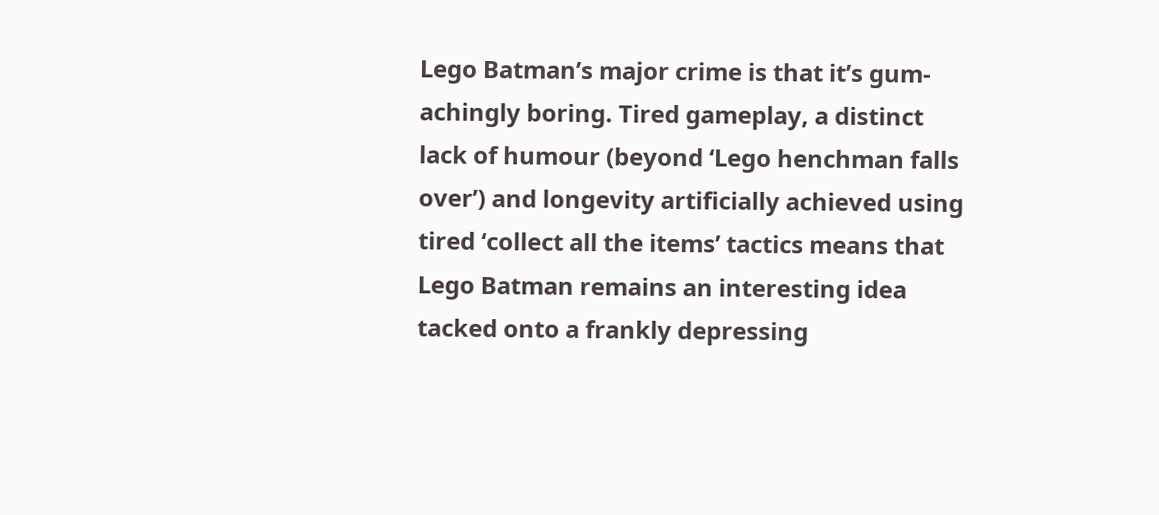Lego Batman’s major crime is that it’s gum-achingly boring. Tired gameplay, a distinct lack of humour (beyond ‘Lego henchman falls over’) and longevity artificially achieved using tired ‘collect all the items’ tactics means that Lego Batman remains an interesting idea tacked onto a frankly depressing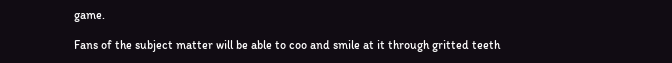game.

Fans of the subject matter will be able to coo and smile at it through gritted teeth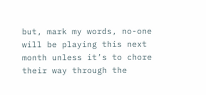but, mark my words, no-one will be playing this next month unless it’s to chore their way through the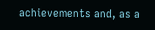achievements and, as a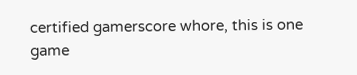certified gamerscore whore, this is one game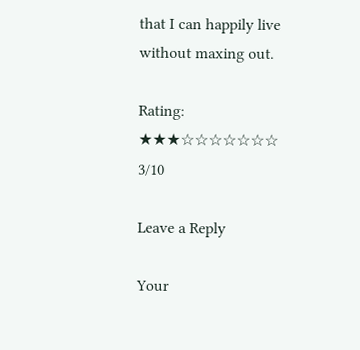that I can happily live without maxing out.

Rating: ★★★☆☆☆☆☆☆☆ 3/10

Leave a Reply

Your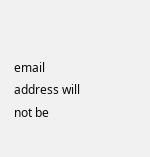email address will not be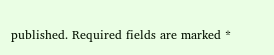published. Required fields are marked *